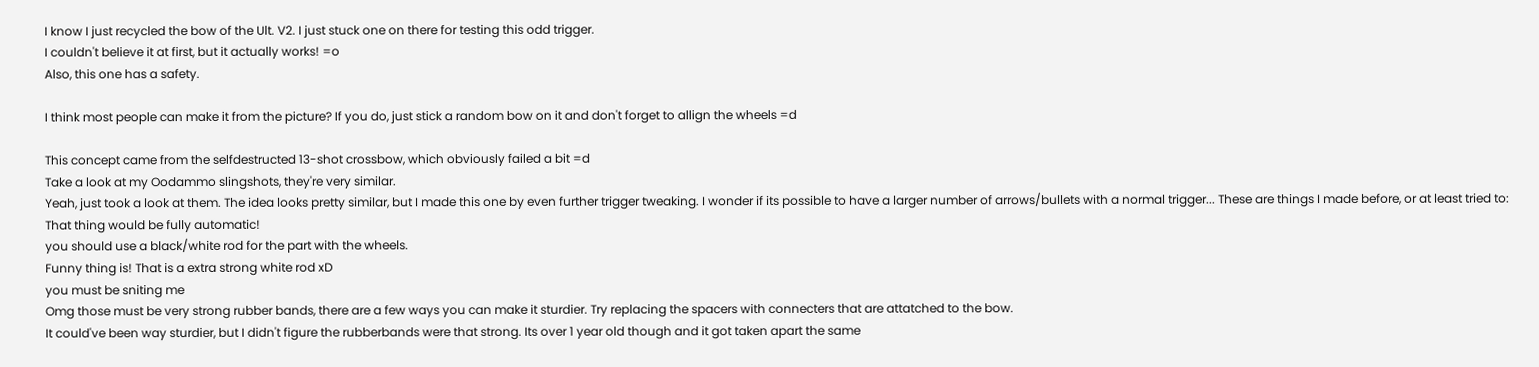I know I just recycled the bow of the Ult. V2. I just stuck one on there for testing this odd trigger.
I couldn't believe it at first, but it actually works! =o
Also, this one has a safety.

I think most people can make it from the picture? If you do, just stick a random bow on it and don't forget to allign the wheels =d

This concept came from the selfdestructed 13-shot crossbow, which obviously failed a bit =d
Take a look at my Oodammo slingshots, they're very similar.
Yeah, just took a look at them. The idea looks pretty similar, but I made this one by even further trigger tweaking. I wonder if its possible to have a larger number of arrows/bullets with a normal trigger... These are things I made before, or at least tried to:
That thing would be fully automatic!
you should use a black/white rod for the part with the wheels.
Funny thing is! That is a extra strong white rod xD
you must be sniting me
Omg those must be very strong rubber bands, there are a few ways you can make it sturdier. Try replacing the spacers with connecters that are attatched to the bow.
It could've been way sturdier, but I didn't figure the rubberbands were that strong. Its over 1 year old though and it got taken apart the same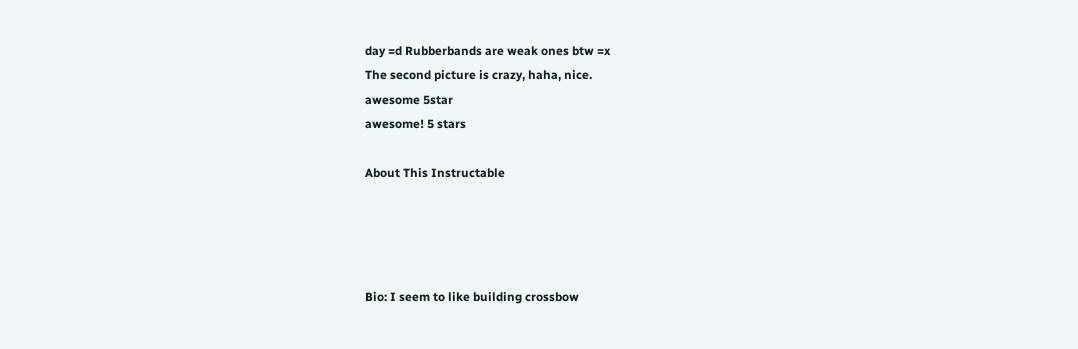day =d Rubberbands are weak ones btw =x
The second picture is crazy, haha, nice.
awesome 5star
awesome! 5 stars

About This Instructable




Bio: I seem to like building crossbow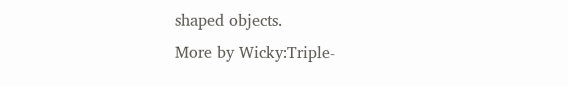shaped objects.
More by Wicky:Triple-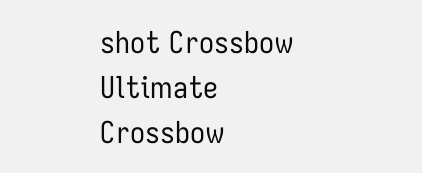shot Crossbow Ultimate Crossbow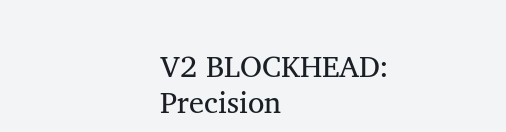V2 BLOCKHEAD: Precision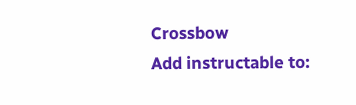Crossbow
Add instructable to: